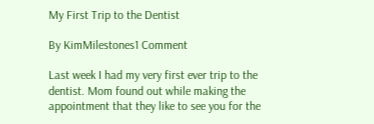My First Trip to the Dentist

By KimMilestones1 Comment

Last week I had my very first ever trip to the dentist. Mom found out while making the appointment that they like to see you for the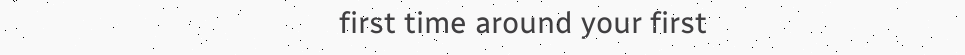first time around your first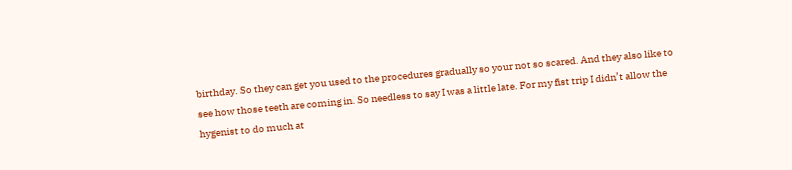birthday. So they can get you used to the procedures gradually so your not so scared. And they also like to see how those teeth are coming in. So needless to say I was a little late. For my fist trip I didn’t allow the hygenist to do much at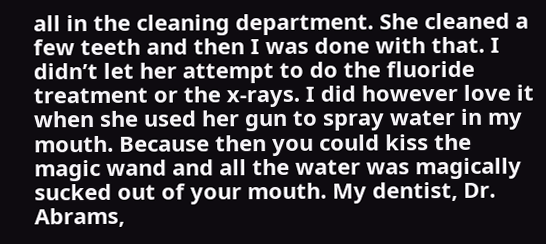all in the cleaning department. She cleaned a few teeth and then I was done with that. I didn’t let her attempt to do the fluoride treatment or the x-rays. I did however love it when she used her gun to spray water in my mouth. Because then you could kiss the magic wand and all the water was magically sucked out of your mouth. My dentist, Dr. Abrams,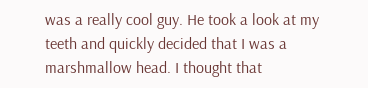was a really cool guy. He took a look at my teeth and quickly decided that I was a marshmallow head. I thought that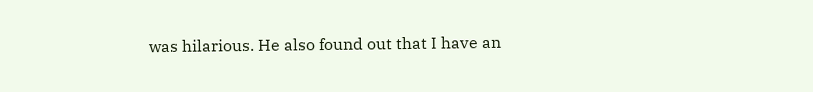was hilarious. He also found out that I have an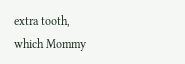extra tooth, which Mommy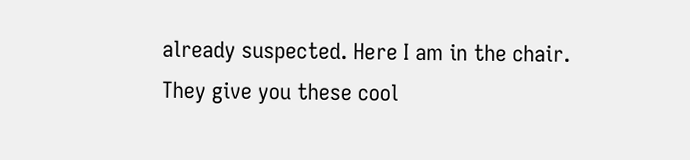already suspected. Here I am in the chair. They give you these cool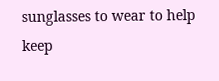sunglasses to wear to help keep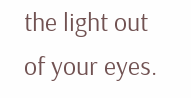the light out of your eyes.